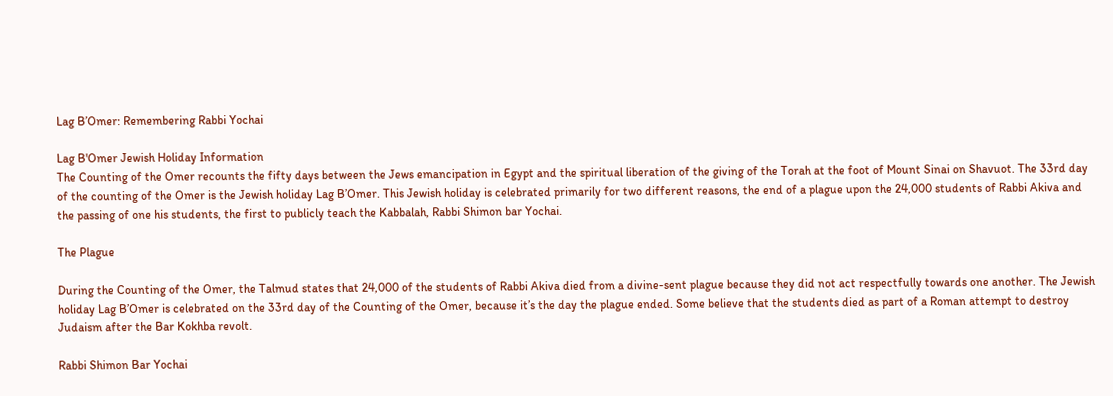Lag B’Omer: Remembering Rabbi Yochai

Lag B'Omer Jewish Holiday Information
The Counting of the Omer recounts the fifty days between the Jews emancipation in Egypt and the spiritual liberation of the giving of the Torah at the foot of Mount Sinai on Shavuot. The 33rd day of the counting of the Omer is the Jewish holiday Lag B’Omer. This Jewish holiday is celebrated primarily for two different reasons, the end of a plague upon the 24,000 students of Rabbi Akiva and the passing of one his students, the first to publicly teach the Kabbalah, Rabbi Shimon bar Yochai.

The Plague

During the Counting of the Omer, the Talmud states that 24,000 of the students of Rabbi Akiva died from a divine-sent plague because they did not act respectfully towards one another. The Jewish holiday Lag B’Omer is celebrated on the 33rd day of the Counting of the Omer, because it’s the day the plague ended. Some believe that the students died as part of a Roman attempt to destroy Judaism after the Bar Kokhba revolt.

Rabbi Shimon Bar Yochai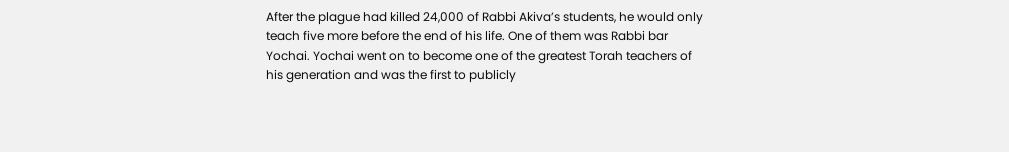After the plague had killed 24,000 of Rabbi Akiva’s students, he would only teach five more before the end of his life. One of them was Rabbi bar Yochai. Yochai went on to become one of the greatest Torah teachers of his generation and was the first to publicly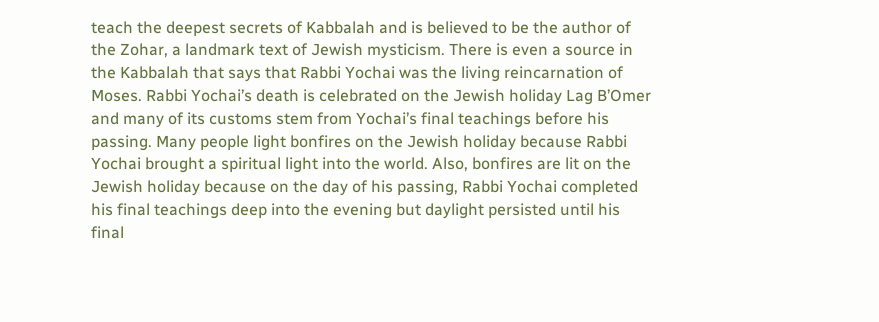teach the deepest secrets of Kabbalah and is believed to be the author of the Zohar, a landmark text of Jewish mysticism. There is even a source in the Kabbalah that says that Rabbi Yochai was the living reincarnation of Moses. Rabbi Yochai’s death is celebrated on the Jewish holiday Lag B’Omer and many of its customs stem from Yochai’s final teachings before his passing. Many people light bonfires on the Jewish holiday because Rabbi Yochai brought a spiritual light into the world. Also, bonfires are lit on the Jewish holiday because on the day of his passing, Rabbi Yochai completed his final teachings deep into the evening but daylight persisted until his final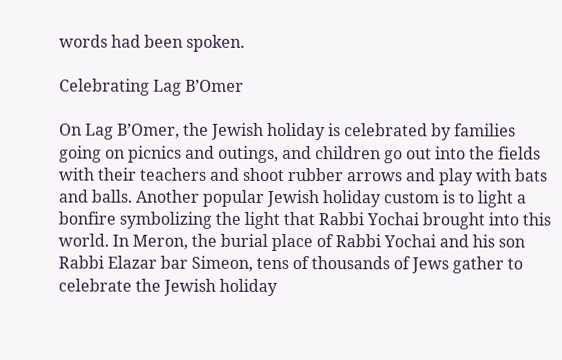words had been spoken.

Celebrating Lag B’Omer

On Lag B’Omer, the Jewish holiday is celebrated by families going on picnics and outings, and children go out into the fields with their teachers and shoot rubber arrows and play with bats and balls. Another popular Jewish holiday custom is to light a bonfire symbolizing the light that Rabbi Yochai brought into this world. In Meron, the burial place of Rabbi Yochai and his son Rabbi Elazar bar Simeon, tens of thousands of Jews gather to celebrate the Jewish holiday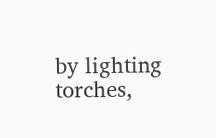by lighting torches,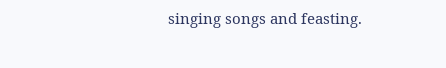singing songs and feasting.